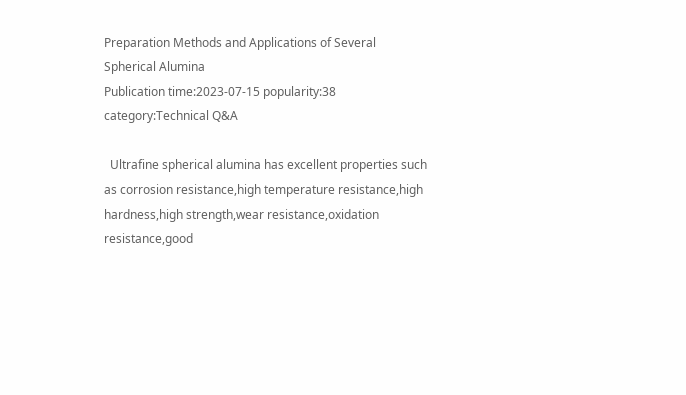Preparation Methods and Applications of Several Spherical Alumina
Publication time:2023-07-15 popularity:38 category:Technical Q&A

  Ultrafine spherical alumina has excellent properties such as corrosion resistance,high temperature resistance,high hardness,high strength,wear resistance,oxidation resistance,good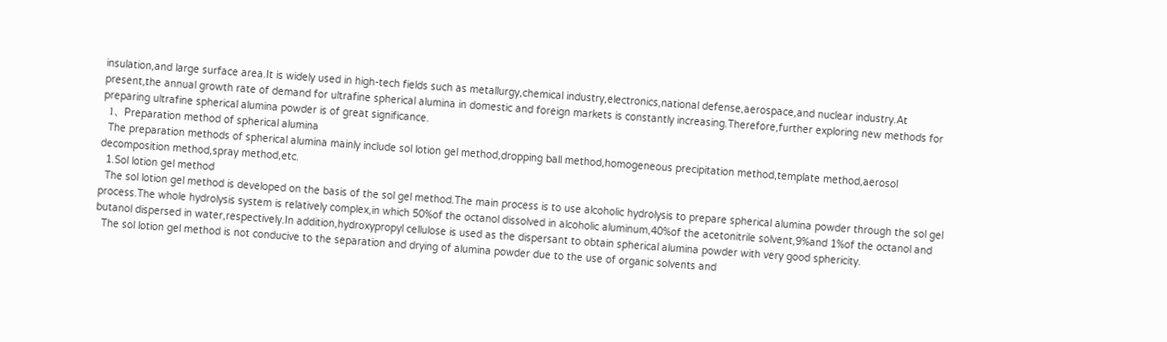insulation,and large surface area.It is widely used in high-tech fields such as metallurgy,chemical industry,electronics,national defense,aerospace,and nuclear industry.At present,the annual growth rate of demand for ultrafine spherical alumina in domestic and foreign markets is constantly increasing.Therefore,further exploring new methods for preparing ultrafine spherical alumina powder is of great significance.
  1、Preparation method of spherical alumina
  The preparation methods of spherical alumina mainly include sol lotion gel method,dropping ball method,homogeneous precipitation method,template method,aerosol decomposition method,spray method,etc.
  1.Sol lotion gel method
  The sol lotion gel method is developed on the basis of the sol gel method.The main process is to use alcoholic hydrolysis to prepare spherical alumina powder through the sol gel process.The whole hydrolysis system is relatively complex,in which 50%of the octanol dissolved in alcoholic aluminum,40%of the acetonitrile solvent,9%and 1%of the octanol and butanol dispersed in water,respectively.In addition,hydroxypropyl cellulose is used as the dispersant to obtain spherical alumina powder with very good sphericity.
  The sol lotion gel method is not conducive to the separation and drying of alumina powder due to the use of organic solvents and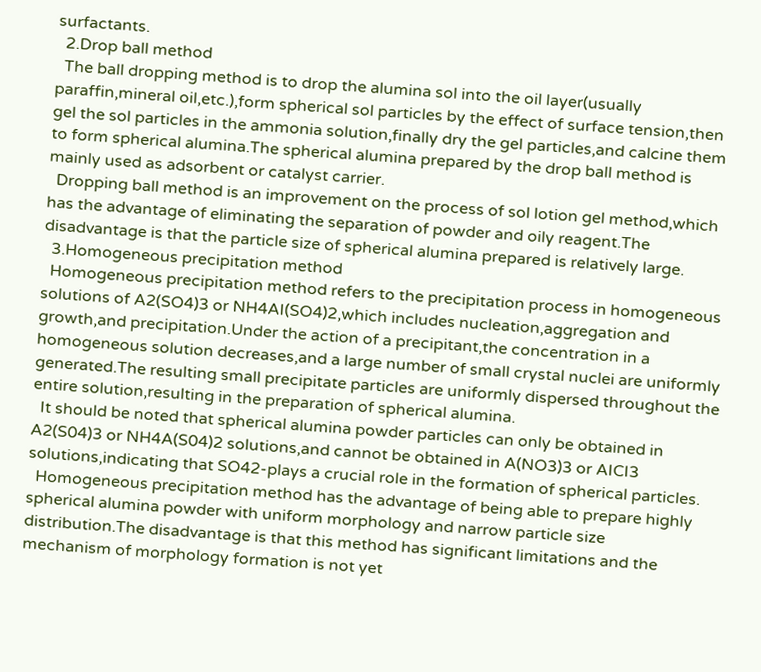surfactants.
  2.Drop ball method
  The ball dropping method is to drop the alumina sol into the oil layer(usually paraffin,mineral oil,etc.),form spherical sol particles by the effect of surface tension,then gel the sol particles in the ammonia solution,finally dry the gel particles,and calcine them to form spherical alumina.The spherical alumina prepared by the drop ball method is mainly used as adsorbent or catalyst carrier.
  Dropping ball method is an improvement on the process of sol lotion gel method,which has the advantage of eliminating the separation of powder and oily reagent.The disadvantage is that the particle size of spherical alumina prepared is relatively large.
  3.Homogeneous precipitation method
  Homogeneous precipitation method refers to the precipitation process in homogeneous solutions of A2(SO4)3 or NH4AI(SO4)2,which includes nucleation,aggregation and growth,and precipitation.Under the action of a precipitant,the concentration in a homogeneous solution decreases,and a large number of small crystal nuclei are uniformly generated.The resulting small precipitate particles are uniformly dispersed throughout the entire solution,resulting in the preparation of spherical alumina.
  It should be noted that spherical alumina powder particles can only be obtained in A2(S04)3 or NH4A(S04)2 solutions,and cannot be obtained in A(NO3)3 or AICI3 solutions,indicating that SO42-plays a crucial role in the formation of spherical particles.
  Homogeneous precipitation method has the advantage of being able to prepare highly spherical alumina powder with uniform morphology and narrow particle size distribution.The disadvantage is that this method has significant limitations and the mechanism of morphology formation is not yet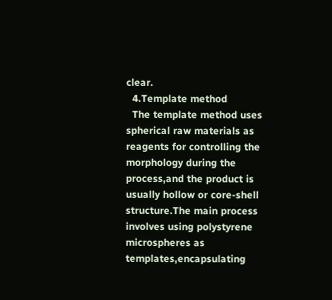clear.
  4.Template method
  The template method uses spherical raw materials as reagents for controlling the morphology during the process,and the product is usually hollow or core-shell structure.The main process involves using polystyrene microspheres as templates,encapsulating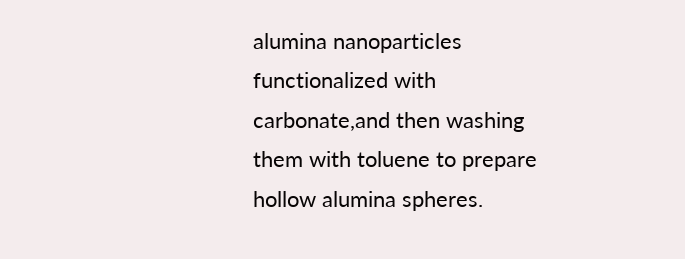alumina nanoparticles functionalized with carbonate,and then washing them with toluene to prepare hollow alumina spheres.